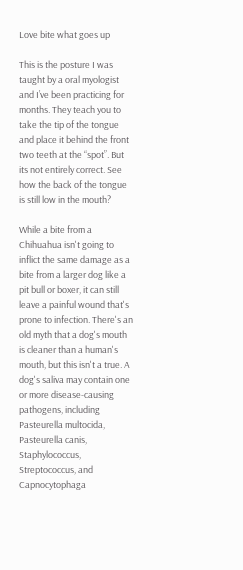Love bite what goes up

This is the posture I was taught by a oral myologist and I’ve been practicing for months. They teach you to take the tip of the tongue and place it behind the front two teeth at the “spot”. But its not entirely correct. See how the back of the tongue is still low in the mouth?

While a bite from a Chihuahua isn't going to inflict the same damage as a bite from a larger dog like a pit bull or boxer, it can still leave a painful wound that's prone to infection. There's an old myth that a dog's mouth is cleaner than a human's mouth, but this isn't a true. A dog's saliva may contain one or more disease-causing pathogens, including Pasteurella multocida, Pasteurella canis, Staphylococcus, Streptococcus, and Capnocytophaga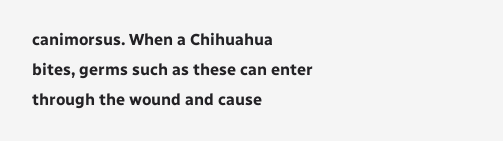canimorsus. When a Chihuahua bites, germs such as these can enter through the wound and cause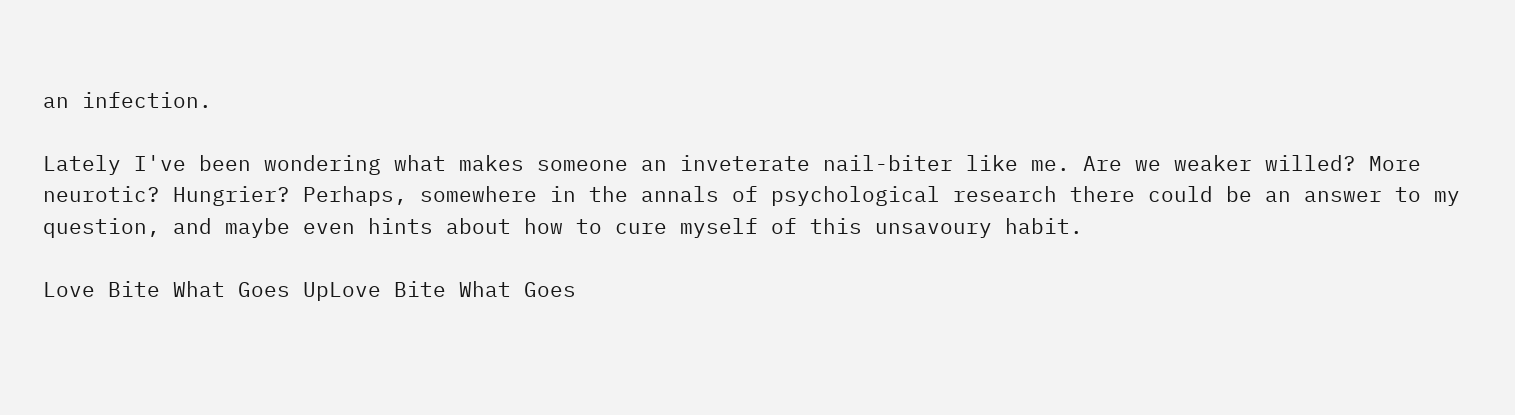an infection.

Lately I've been wondering what makes someone an inveterate nail-biter like me. Are we weaker willed? More neurotic? Hungrier? Perhaps, somewhere in the annals of psychological research there could be an answer to my question, and maybe even hints about how to cure myself of this unsavoury habit.

Love Bite What Goes UpLove Bite What Goes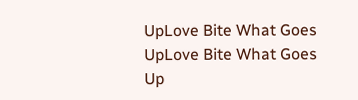UpLove Bite What Goes UpLove Bite What Goes Up